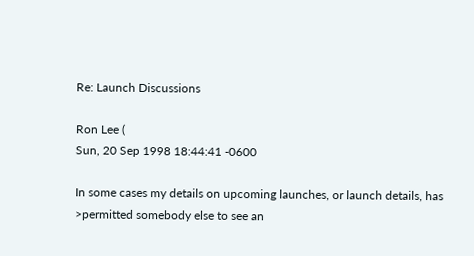Re: Launch Discussions

Ron Lee (
Sun, 20 Sep 1998 18:44:41 -0600

In some cases my details on upcoming launches, or launch details, has
>permitted somebody else to see an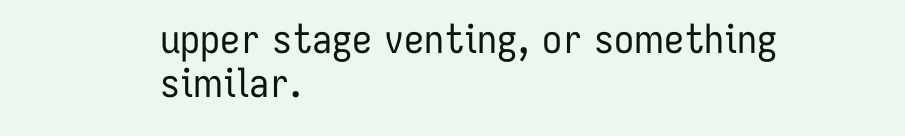upper stage venting, or something similar.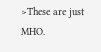>These are just MHO.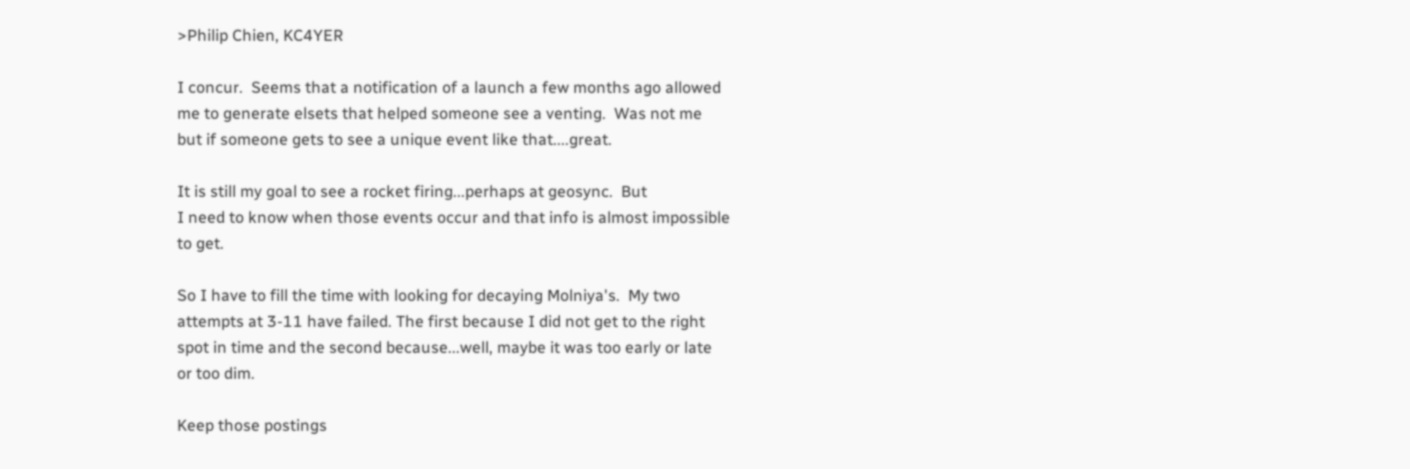>Philip Chien, KC4YER

I concur.  Seems that a notification of a launch a few months ago allowed
me to generate elsets that helped someone see a venting.  Was not me
but if someone gets to see a unique event like that....great.

It is still my goal to see a rocket firing...perhaps at geosync.  But
I need to know when those events occur and that info is almost impossible
to get.

So I have to fill the time with looking for decaying Molniya's.  My two
attempts at 3-11 have failed. The first because I did not get to the right
spot in time and the second because...well, maybe it was too early or late
or too dim.

Keep those postings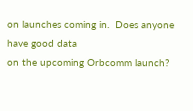on launches coming in.  Does anyone have good data
on the upcoming Orbcomm launch?